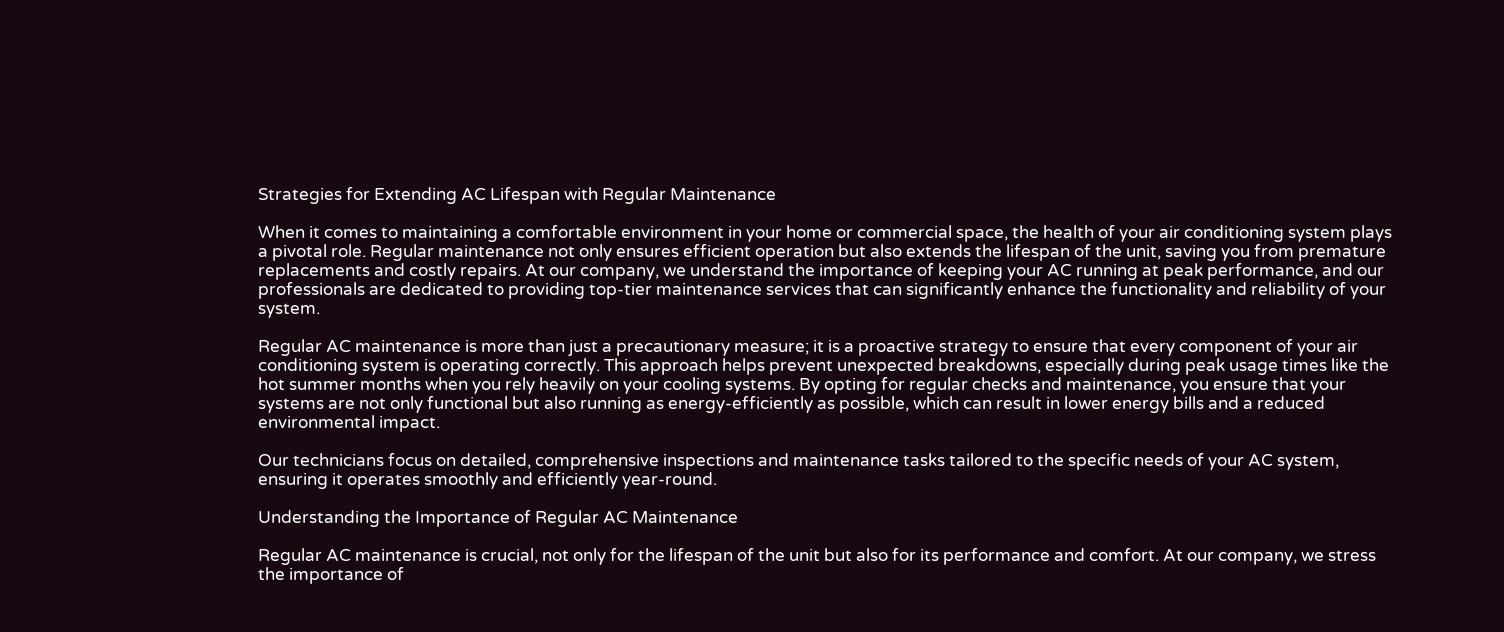Strategies for Extending AC Lifespan with Regular Maintenance

When it comes to maintaining a comfortable environment in your home or commercial space, the health of your air conditioning system plays a pivotal role. Regular maintenance not only ensures efficient operation but also extends the lifespan of the unit, saving you from premature replacements and costly repairs. At our company, we understand the importance of keeping your AC running at peak performance, and our professionals are dedicated to providing top-tier maintenance services that can significantly enhance the functionality and reliability of your system.

Regular AC maintenance is more than just a precautionary measure; it is a proactive strategy to ensure that every component of your air conditioning system is operating correctly. This approach helps prevent unexpected breakdowns, especially during peak usage times like the hot summer months when you rely heavily on your cooling systems. By opting for regular checks and maintenance, you ensure that your systems are not only functional but also running as energy-efficiently as possible, which can result in lower energy bills and a reduced environmental impact.

Our technicians focus on detailed, comprehensive inspections and maintenance tasks tailored to the specific needs of your AC system, ensuring it operates smoothly and efficiently year-round.

Understanding the Importance of Regular AC Maintenance

Regular AC maintenance is crucial, not only for the lifespan of the unit but also for its performance and comfort. At our company, we stress the importance of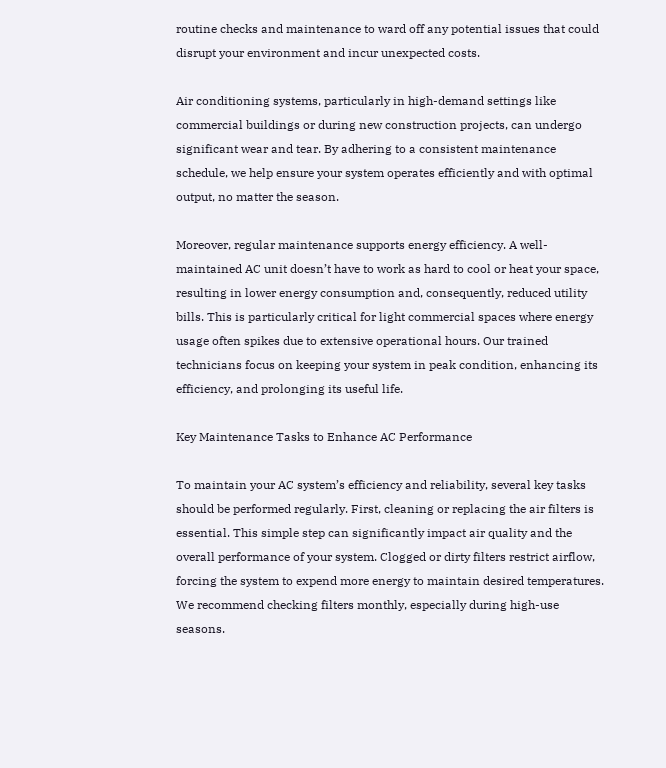routine checks and maintenance to ward off any potential issues that could disrupt your environment and incur unexpected costs.

Air conditioning systems, particularly in high-demand settings like commercial buildings or during new construction projects, can undergo significant wear and tear. By adhering to a consistent maintenance schedule, we help ensure your system operates efficiently and with optimal output, no matter the season.

Moreover, regular maintenance supports energy efficiency. A well-maintained AC unit doesn’t have to work as hard to cool or heat your space, resulting in lower energy consumption and, consequently, reduced utility bills. This is particularly critical for light commercial spaces where energy usage often spikes due to extensive operational hours. Our trained technicians focus on keeping your system in peak condition, enhancing its efficiency, and prolonging its useful life.

Key Maintenance Tasks to Enhance AC Performance

To maintain your AC system’s efficiency and reliability, several key tasks should be performed regularly. First, cleaning or replacing the air filters is essential. This simple step can significantly impact air quality and the overall performance of your system. Clogged or dirty filters restrict airflow, forcing the system to expend more energy to maintain desired temperatures. We recommend checking filters monthly, especially during high-use seasons.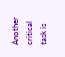Another critical task is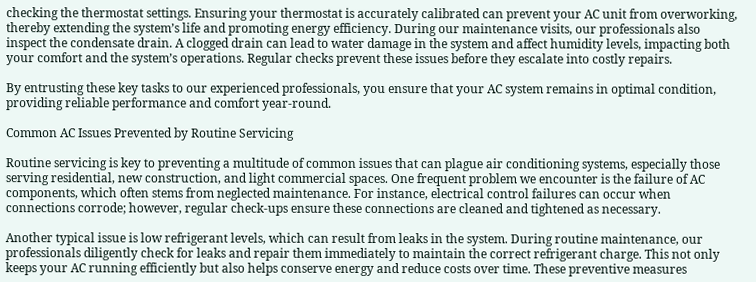checking the thermostat settings. Ensuring your thermostat is accurately calibrated can prevent your AC unit from overworking, thereby extending the system’s life and promoting energy efficiency. During our maintenance visits, our professionals also inspect the condensate drain. A clogged drain can lead to water damage in the system and affect humidity levels, impacting both your comfort and the system’s operations. Regular checks prevent these issues before they escalate into costly repairs.

By entrusting these key tasks to our experienced professionals, you ensure that your AC system remains in optimal condition, providing reliable performance and comfort year-round.

Common AC Issues Prevented by Routine Servicing

Routine servicing is key to preventing a multitude of common issues that can plague air conditioning systems, especially those serving residential, new construction, and light commercial spaces. One frequent problem we encounter is the failure of AC components, which often stems from neglected maintenance. For instance, electrical control failures can occur when connections corrode; however, regular check-ups ensure these connections are cleaned and tightened as necessary.

Another typical issue is low refrigerant levels, which can result from leaks in the system. During routine maintenance, our professionals diligently check for leaks and repair them immediately to maintain the correct refrigerant charge. This not only keeps your AC running efficiently but also helps conserve energy and reduce costs over time. These preventive measures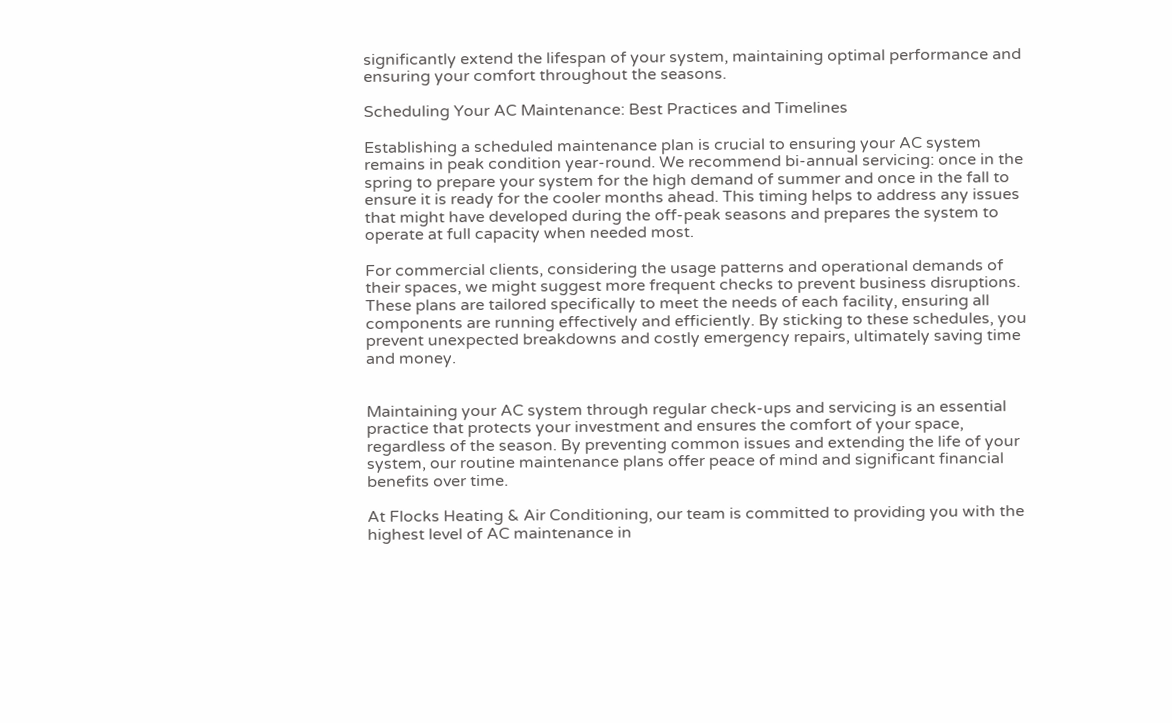significantly extend the lifespan of your system, maintaining optimal performance and ensuring your comfort throughout the seasons.

Scheduling Your AC Maintenance: Best Practices and Timelines

Establishing a scheduled maintenance plan is crucial to ensuring your AC system remains in peak condition year-round. We recommend bi-annual servicing: once in the spring to prepare your system for the high demand of summer and once in the fall to ensure it is ready for the cooler months ahead. This timing helps to address any issues that might have developed during the off-peak seasons and prepares the system to operate at full capacity when needed most.

For commercial clients, considering the usage patterns and operational demands of their spaces, we might suggest more frequent checks to prevent business disruptions. These plans are tailored specifically to meet the needs of each facility, ensuring all components are running effectively and efficiently. By sticking to these schedules, you prevent unexpected breakdowns and costly emergency repairs, ultimately saving time and money.


Maintaining your AC system through regular check-ups and servicing is an essential practice that protects your investment and ensures the comfort of your space, regardless of the season. By preventing common issues and extending the life of your system, our routine maintenance plans offer peace of mind and significant financial benefits over time.

At Flocks Heating & Air Conditioning, our team is committed to providing you with the highest level of AC maintenance in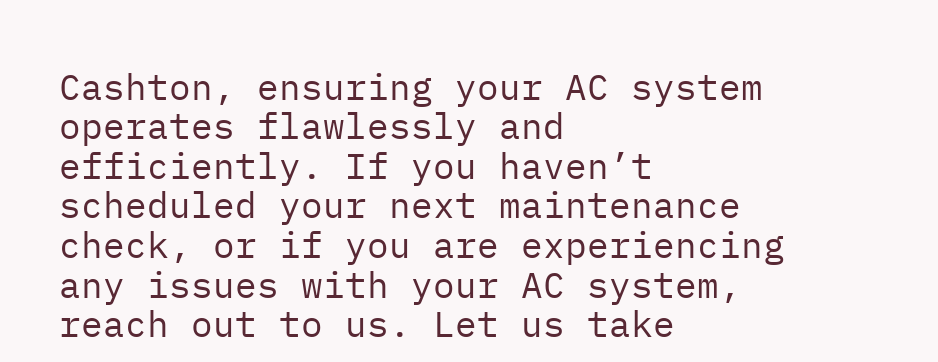Cashton, ensuring your AC system operates flawlessly and efficiently. If you haven’t scheduled your next maintenance check, or if you are experiencing any issues with your AC system, reach out to us. Let us take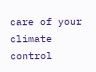care of your climate control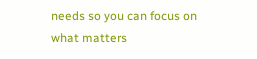needs so you can focus on what matters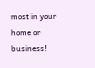most in your home or business!